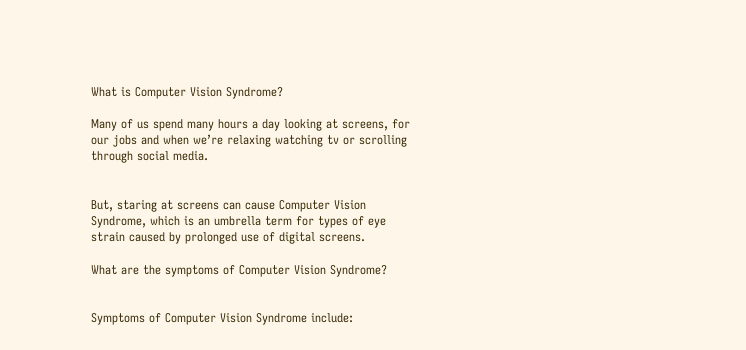What is Computer Vision Syndrome?

Many of us spend many hours a day looking at screens, for our jobs and when we’re relaxing watching tv or scrolling through social media.


But, staring at screens can cause Computer Vision Syndrome, which is an umbrella term for types of eye strain caused by prolonged use of digital screens.

What are the symptoms of Computer Vision Syndrome?


Symptoms of Computer Vision Syndrome include: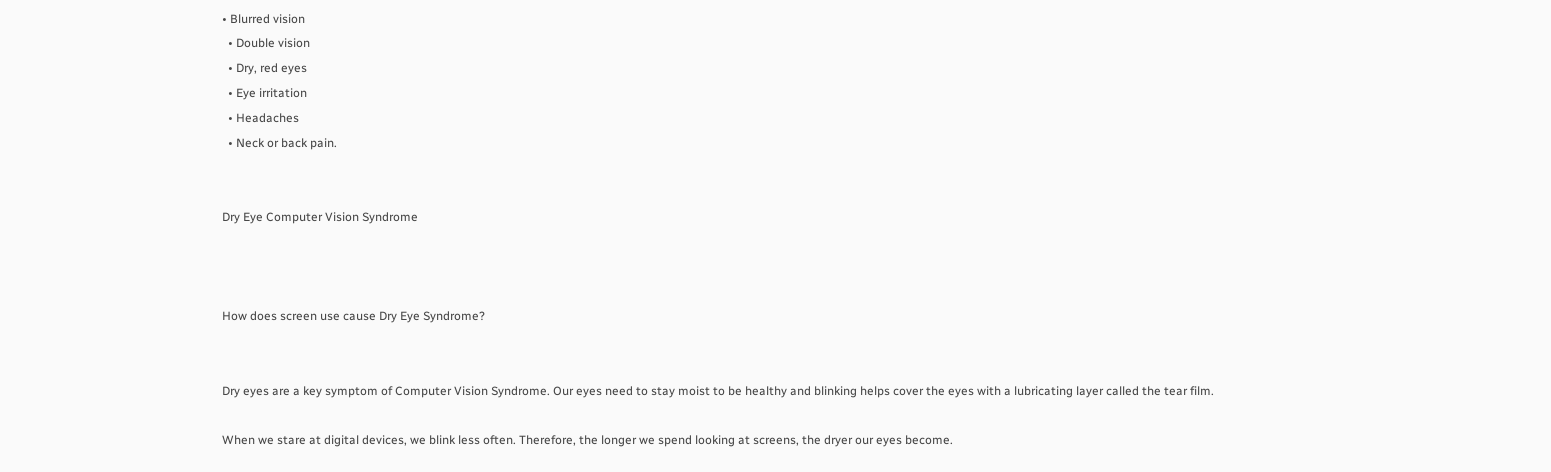• Blurred vision
  • Double vision
  • Dry, red eyes
  • Eye irritation
  • Headaches
  • Neck or back pain.


Dry Eye Computer Vision Syndrome



How does screen use cause Dry Eye Syndrome?


Dry eyes are a key symptom of Computer Vision Syndrome. Our eyes need to stay moist to be healthy and blinking helps cover the eyes with a lubricating layer called the tear film.

When we stare at digital devices, we blink less often. Therefore, the longer we spend looking at screens, the dryer our eyes become.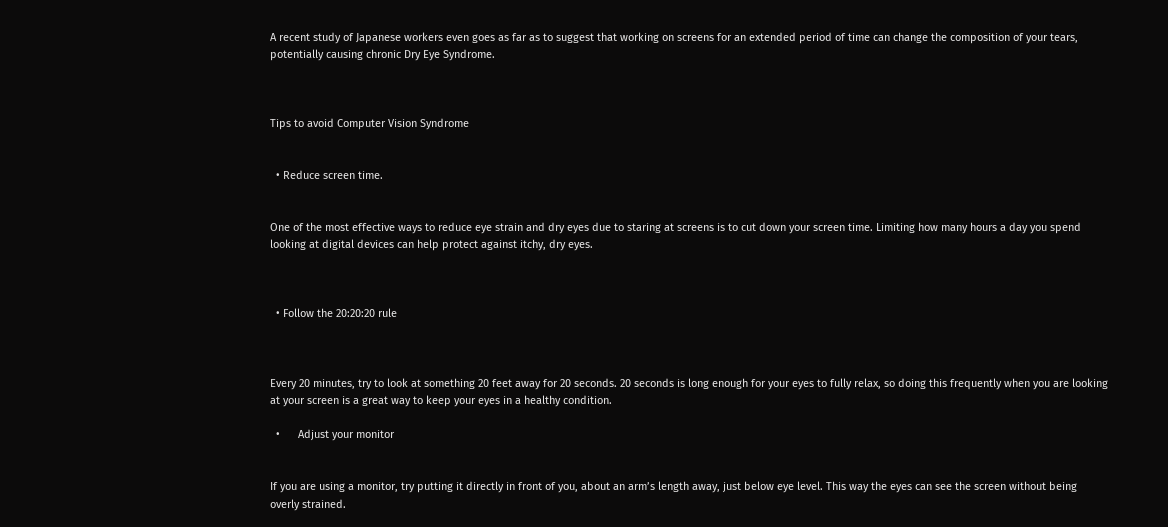A recent study of Japanese workers even goes as far as to suggest that working on screens for an extended period of time can change the composition of your tears, potentially causing chronic Dry Eye Syndrome.



Tips to avoid Computer Vision Syndrome


  • Reduce screen time.


One of the most effective ways to reduce eye strain and dry eyes due to staring at screens is to cut down your screen time. Limiting how many hours a day you spend looking at digital devices can help protect against itchy, dry eyes.



  • Follow the 20:20:20 rule



Every 20 minutes, try to look at something 20 feet away for 20 seconds. 20 seconds is long enough for your eyes to fully relax, so doing this frequently when you are looking at your screen is a great way to keep your eyes in a healthy condition.

  •      Adjust your monitor


If you are using a monitor, try putting it directly in front of you, about an arm’s length away, just below eye level. This way the eyes can see the screen without being overly strained.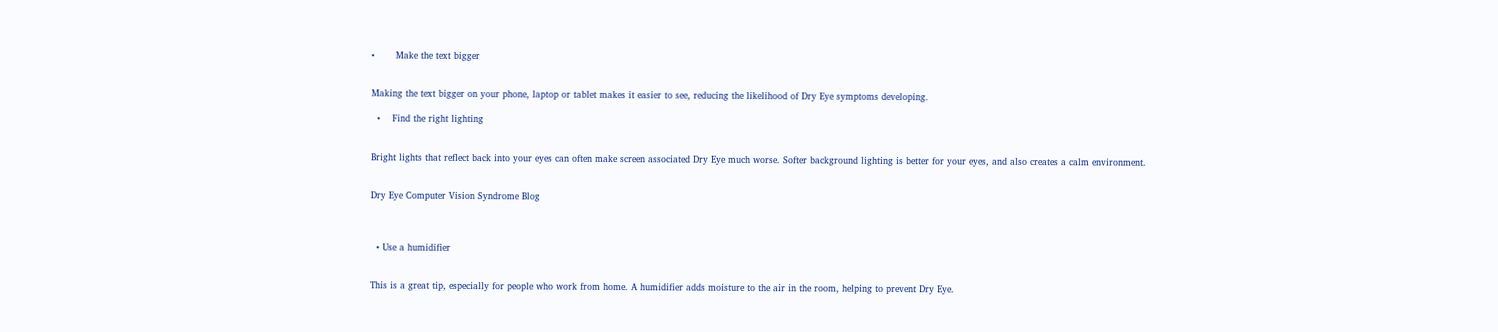•       Make the text bigger


Making the text bigger on your phone, laptop or tablet makes it easier to see, reducing the likelihood of Dry Eye symptoms developing.

  •    Find the right lighting


Bright lights that reflect back into your eyes can often make screen associated Dry Eye much worse. Softer background lighting is better for your eyes, and also creates a calm environment.


Dry Eye Computer Vision Syndrome Blog



  • Use a humidifier


This is a great tip, especially for people who work from home. A humidifier adds moisture to the air in the room, helping to prevent Dry Eye.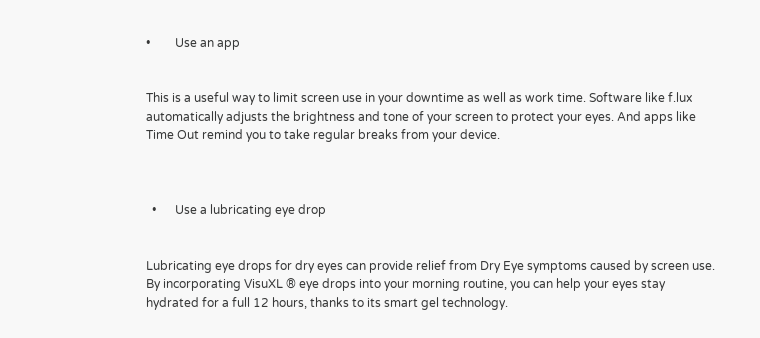•        Use an app


This is a useful way to limit screen use in your downtime as well as work time. Software like f.lux automatically adjusts the brightness and tone of your screen to protect your eyes. And apps like Time Out remind you to take regular breaks from your device.



  •      Use a lubricating eye drop


Lubricating eye drops for dry eyes can provide relief from Dry Eye symptoms caused by screen use. By incorporating VisuXL ® eye drops into your morning routine, you can help your eyes stay hydrated for a full 12 hours, thanks to its smart gel technology.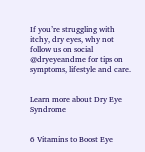If you’re struggling with itchy, dry eyes, why not follow us on social @dryeyeandme for tips on symptoms, lifestyle and care.


Learn more about Dry Eye Syndrome


6 Vitamins to Boost Eye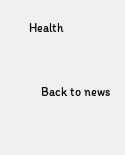Health


    Back to news